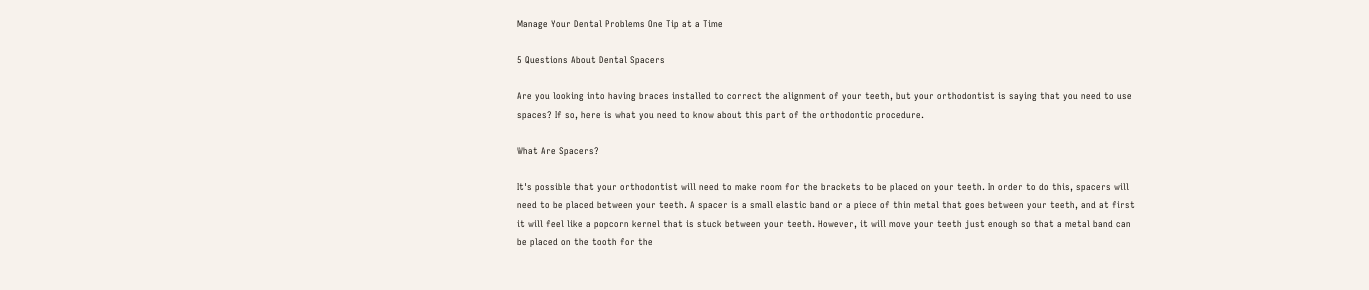Manage Your Dental Problems One Tip at a Time

5 Questions About Dental Spacers

Are you looking into having braces installed to correct the alignment of your teeth, but your orthodontist is saying that you need to use spaces? If so, here is what you need to know about this part of the orthodontic procedure.

What Are Spacers?

It's possible that your orthodontist will need to make room for the brackets to be placed on your teeth. In order to do this, spacers will need to be placed between your teeth. A spacer is a small elastic band or a piece of thin metal that goes between your teeth, and at first it will feel like a popcorn kernel that is stuck between your teeth. However, it will move your teeth just enough so that a metal band can be placed on the tooth for the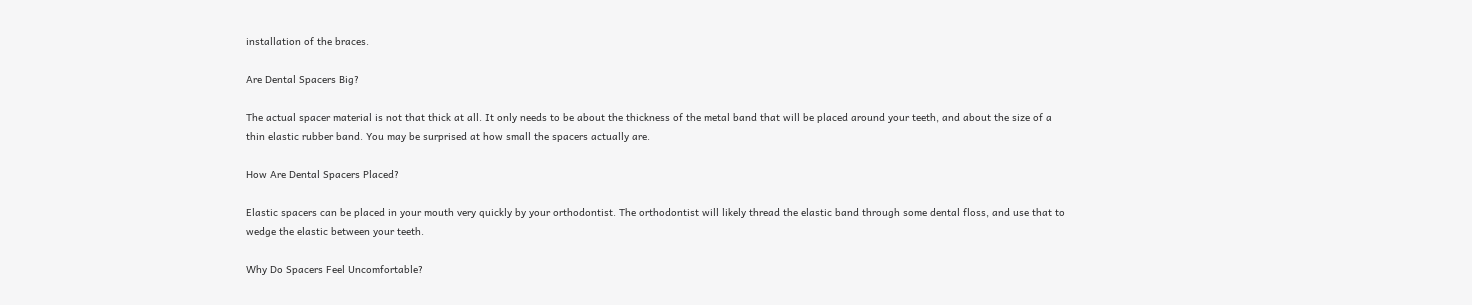installation of the braces.

Are Dental Spacers Big?

The actual spacer material is not that thick at all. It only needs to be about the thickness of the metal band that will be placed around your teeth, and about the size of a thin elastic rubber band. You may be surprised at how small the spacers actually are.

How Are Dental Spacers Placed?

Elastic spacers can be placed in your mouth very quickly by your orthodontist. The orthodontist will likely thread the elastic band through some dental floss, and use that to wedge the elastic between your teeth.

Why Do Spacers Feel Uncomfortable?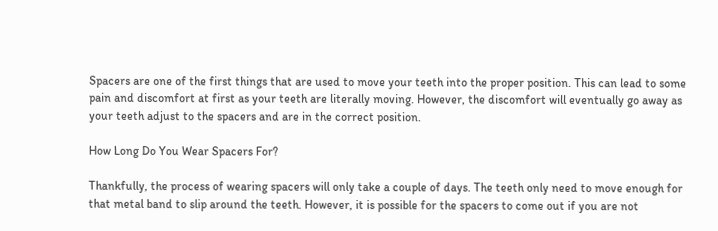Spacers are one of the first things that are used to move your teeth into the proper position. This can lead to some pain and discomfort at first as your teeth are literally moving. However, the discomfort will eventually go away as your teeth adjust to the spacers and are in the correct position.

How Long Do You Wear Spacers For?

Thankfully, the process of wearing spacers will only take a couple of days. The teeth only need to move enough for that metal band to slip around the teeth. However, it is possible for the spacers to come out if you are not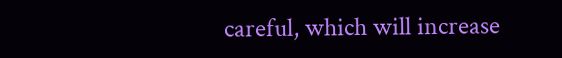careful, which will increase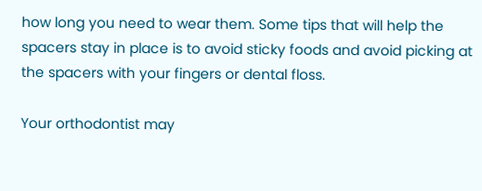how long you need to wear them. Some tips that will help the spacers stay in place is to avoid sticky foods and avoid picking at the spacers with your fingers or dental floss.

Your orthodontist may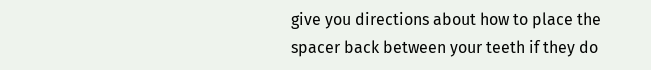give you directions about how to place the spacer back between your teeth if they do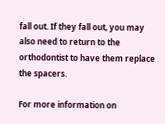fall out. If they fall out, you may also need to return to the orthodontist to have them replace the spacers.

For more information on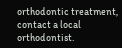orthodontic treatment, contact a local orthodontist.